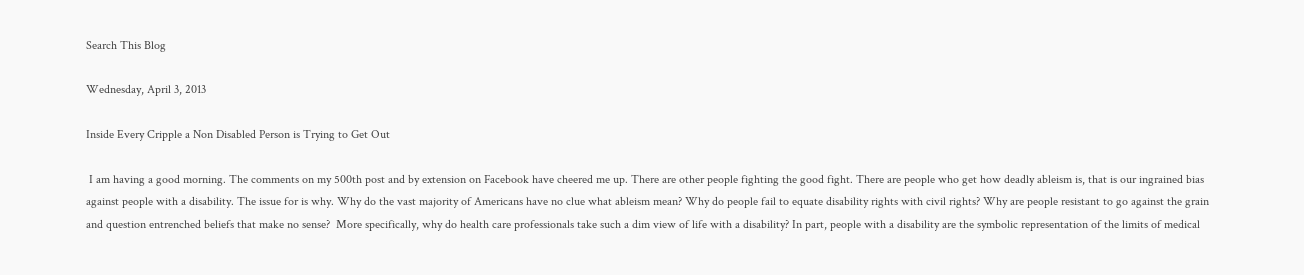Search This Blog

Wednesday, April 3, 2013

Inside Every Cripple a Non Disabled Person is Trying to Get Out

 I am having a good morning. The comments on my 500th post and by extension on Facebook have cheered me up. There are other people fighting the good fight. There are people who get how deadly ableism is, that is our ingrained bias against people with a disability. The issue for is why. Why do the vast majority of Americans have no clue what ableism mean? Why do people fail to equate disability rights with civil rights? Why are people resistant to go against the grain and question entrenched beliefs that make no sense?  More specifically, why do health care professionals take such a dim view of life with a disability? In part, people with a disability are the symbolic representation of the limits of medical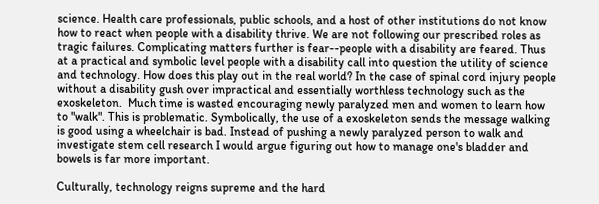science. Health care professionals, public schools, and a host of other institutions do not know how to react when people with a disability thrive. We are not following our prescribed roles as tragic failures. Complicating matters further is fear--people with a disability are feared. Thus at a practical and symbolic level people with a disability call into question the utility of science and technology. How does this play out in the real world? In the case of spinal cord injury people without a disability gush over impractical and essentially worthless technology such as the exoskeleton.  Much time is wasted encouraging newly paralyzed men and women to learn how to "walk". This is problematic. Symbolically, the use of a exoskeleton sends the message walking is good using a wheelchair is bad. Instead of pushing a newly paralyzed person to walk and investigate stem cell research I would argue figuring out how to manage one's bladder and bowels is far more important.

Culturally, technology reigns supreme and the hard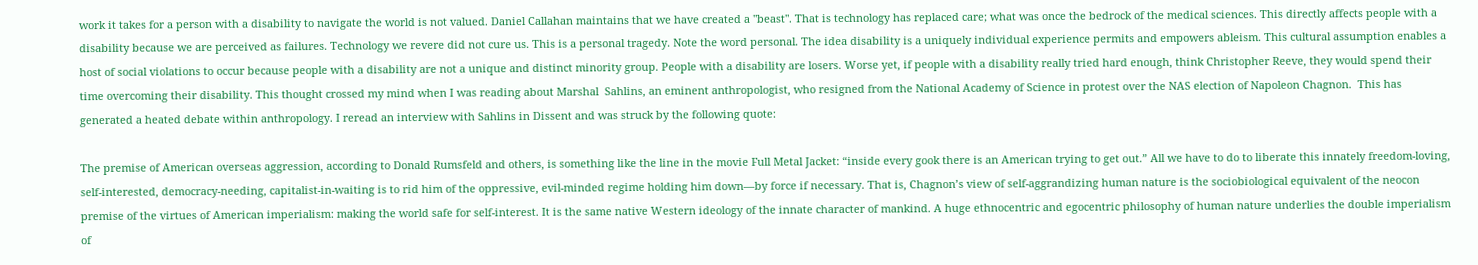work it takes for a person with a disability to navigate the world is not valued. Daniel Callahan maintains that we have created a "beast". That is technology has replaced care; what was once the bedrock of the medical sciences. This directly affects people with a disability because we are perceived as failures. Technology we revere did not cure us. This is a personal tragedy. Note the word personal. The idea disability is a uniquely individual experience permits and empowers ableism. This cultural assumption enables a host of social violations to occur because people with a disability are not a unique and distinct minority group. People with a disability are losers. Worse yet, if people with a disability really tried hard enough, think Christopher Reeve, they would spend their time overcoming their disability. This thought crossed my mind when I was reading about Marshal  Sahlins, an eminent anthropologist, who resigned from the National Academy of Science in protest over the NAS election of Napoleon Chagnon.  This has generated a heated debate within anthropology. I reread an interview with Sahlins in Dissent and was struck by the following quote:

The premise of American overseas aggression, according to Donald Rumsfeld and others, is something like the line in the movie Full Metal Jacket: “inside every gook there is an American trying to get out.” All we have to do to liberate this innately freedom-loving, self-interested, democracy-needing, capitalist-in-waiting is to rid him of the oppressive, evil-minded regime holding him down—by force if necessary. That is, Chagnon’s view of self-aggrandizing human nature is the sociobiological equivalent of the neocon premise of the virtues of American imperialism: making the world safe for self-interest. It is the same native Western ideology of the innate character of mankind. A huge ethnocentric and egocentric philosophy of human nature underlies the double imperialism of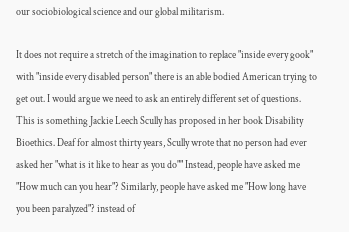our sociobiological science and our global militarism.

It does not require a stretch of the imagination to replace "inside every gook" with "inside every disabled person" there is an able bodied American trying to get out. I would argue we need to ask an entirely different set of questions. This is something Jackie Leech Scully has proposed in her book Disability Bioethics. Deaf for almost thirty years, Scully wrote that no person had ever asked her "what is it like to hear as you do"" Instead, people have asked me "How much can you hear"? Similarly, people have asked me "How long have you been paralyzed"? instead of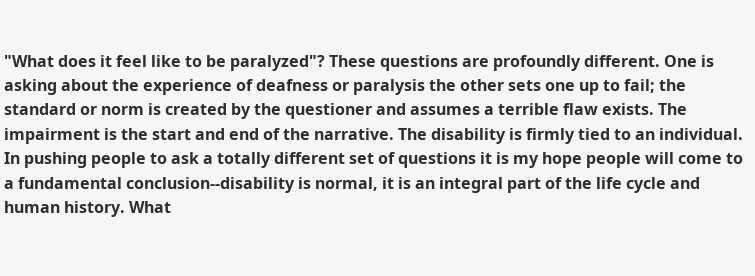"What does it feel like to be paralyzed"? These questions are profoundly different. One is asking about the experience of deafness or paralysis the other sets one up to fail; the standard or norm is created by the questioner and assumes a terrible flaw exists. The impairment is the start and end of the narrative. The disability is firmly tied to an individual. In pushing people to ask a totally different set of questions it is my hope people will come to a fundamental conclusion--disability is normal, it is an integral part of the life cycle and human history. What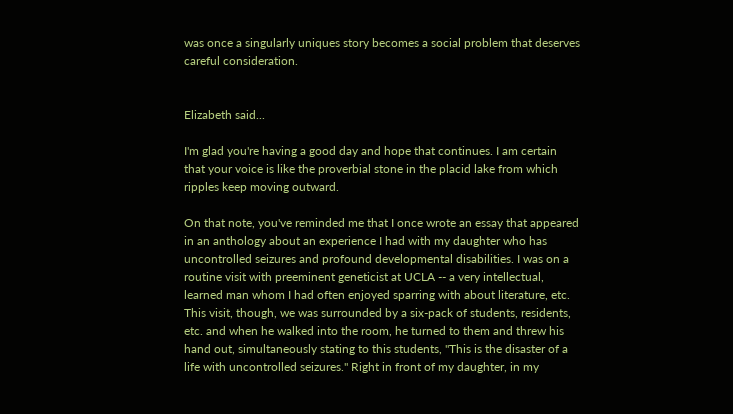was once a singularly uniques story becomes a social problem that deserves careful consideration.


Elizabeth said...

I'm glad you're having a good day and hope that continues. I am certain that your voice is like the proverbial stone in the placid lake from which ripples keep moving outward.

On that note, you've reminded me that I once wrote an essay that appeared in an anthology about an experience I had with my daughter who has uncontrolled seizures and profound developmental disabilities. I was on a routine visit with preeminent geneticist at UCLA -- a very intellectual, learned man whom I had often enjoyed sparring with about literature, etc. This visit, though, we was surrounded by a six-pack of students, residents, etc. and when he walked into the room, he turned to them and threw his hand out, simultaneously stating to this students, "This is the disaster of a life with uncontrolled seizures." Right in front of my daughter, in my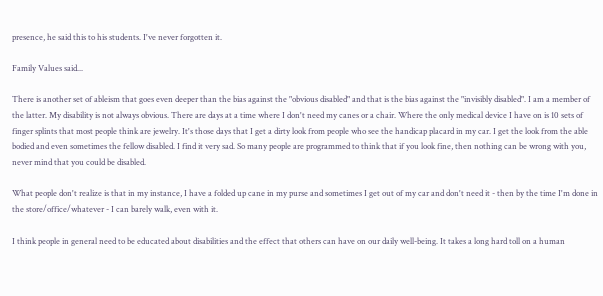presence, he said this to his students. I've never forgotten it.

Family Values said...

There is another set of ableism that goes even deeper than the bias against the "obvious disabled" and that is the bias against the "invisibly disabled". I am a member of the latter. My disability is not always obvious. There are days at a time where I don't need my canes or a chair. Where the only medical device I have on is 10 sets of finger splints that most people think are jewelry. It's those days that I get a dirty look from people who see the handicap placard in my car. I get the look from the able bodied and even sometimes the fellow disabled. I find it very sad. So many people are programmed to think that if you look fine, then nothing can be wrong with you, never mind that you could be disabled.

What people don't realize is that in my instance, I have a folded up cane in my purse and sometimes I get out of my car and don't need it - then by the time I'm done in the store/office/whatever - I can barely walk, even with it.

I think people in general need to be educated about disabilities and the effect that others can have on our daily well-being. It takes a long hard toll on a human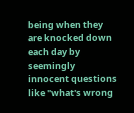being when they are knocked down each day by seemingly innocent questions like "what's wrong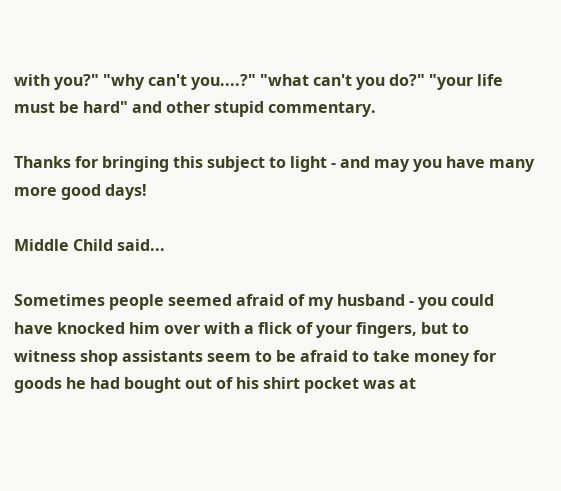with you?" "why can't you....?" "what can't you do?" "your life must be hard" and other stupid commentary.

Thanks for bringing this subject to light - and may you have many more good days!

Middle Child said...

Sometimes people seemed afraid of my husband - you could have knocked him over with a flick of your fingers, but to witness shop assistants seem to be afraid to take money for goods he had bought out of his shirt pocket was at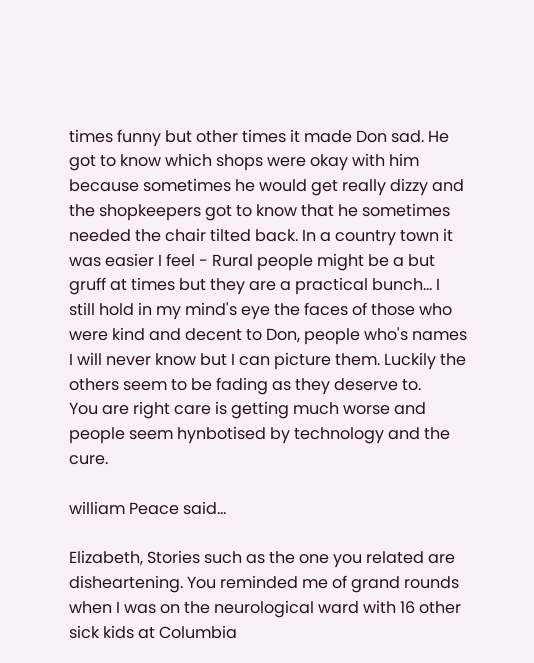times funny but other times it made Don sad. He got to know which shops were okay with him because sometimes he would get really dizzy and the shopkeepers got to know that he sometimes needed the chair tilted back. In a country town it was easier I feel - Rural people might be a but gruff at times but they are a practical bunch... I still hold in my mind's eye the faces of those who were kind and decent to Don, people who's names I will never know but I can picture them. Luckily the others seem to be fading as they deserve to.
You are right care is getting much worse and people seem hynbotised by technology and the cure.

william Peace said...

Elizabeth, Stories such as the one you related are disheartening. You reminded me of grand rounds when I was on the neurological ward with 16 other sick kids at Columbia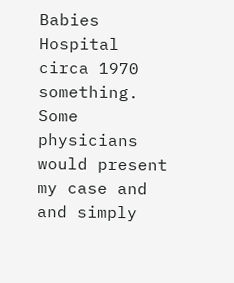Babies Hospital circa 1970 something. Some physicians would present my case and and simply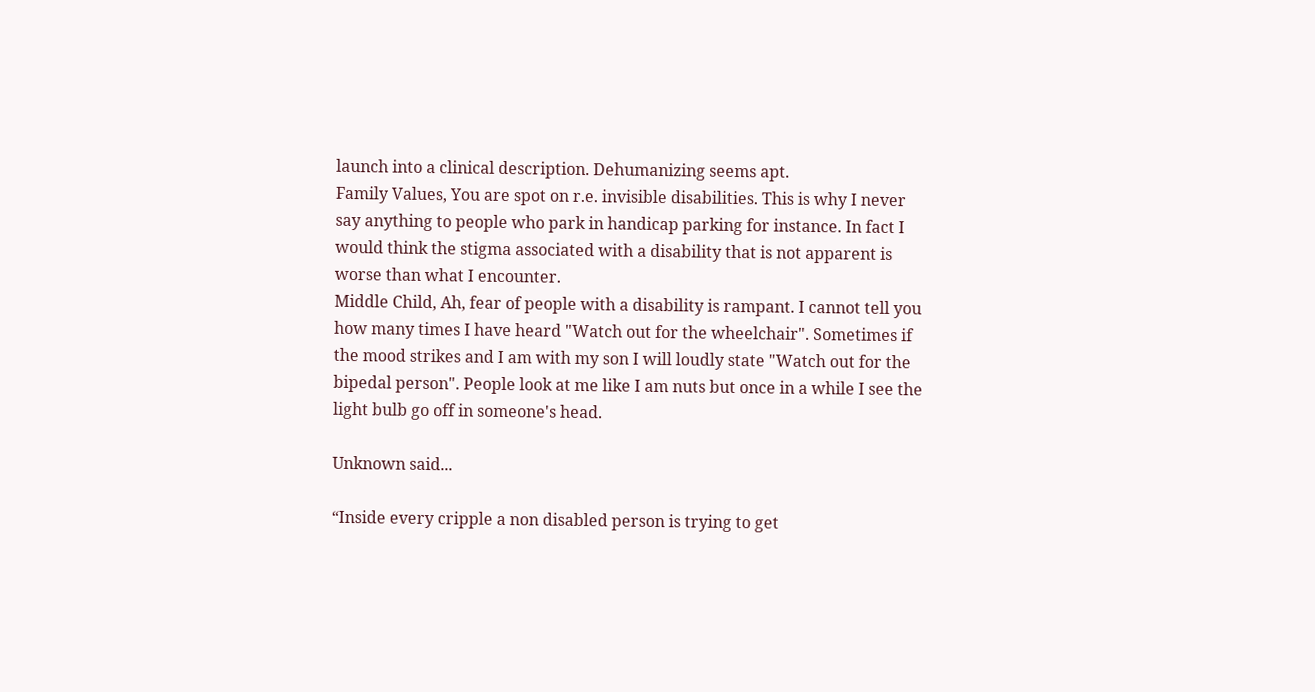launch into a clinical description. Dehumanizing seems apt.
Family Values, You are spot on r.e. invisible disabilities. This is why I never say anything to people who park in handicap parking for instance. In fact I would think the stigma associated with a disability that is not apparent is worse than what I encounter.
Middle Child, Ah, fear of people with a disability is rampant. I cannot tell you how many times I have heard "Watch out for the wheelchair". Sometimes if the mood strikes and I am with my son I will loudly state "Watch out for the bipedal person". People look at me like I am nuts but once in a while I see the light bulb go off in someone's head.

Unknown said...

“Inside every cripple a non disabled person is trying to get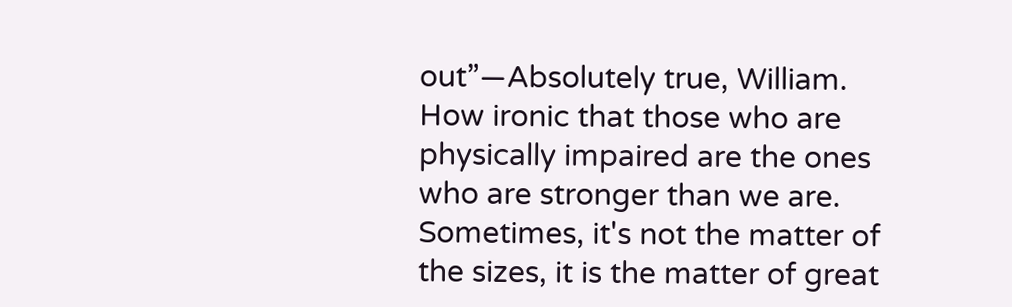out”—Absolutely true, William. How ironic that those who are physically impaired are the ones who are stronger than we are. Sometimes, it's not the matter of the sizes, it is the matter of great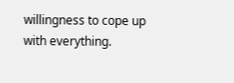willingness to cope up with everything.